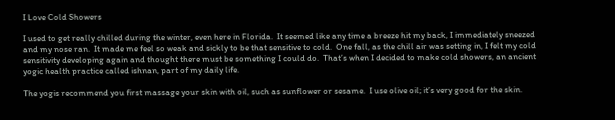I Love Cold Showers

I used to get really chilled during the winter, even here in Florida.  It seemed like any time a breeze hit my back, I immediately sneezed and my nose ran.  It made me feel so weak and sickly to be that sensitive to cold.  One fall, as the chill air was setting in, I felt my cold sensitivity developing again and thought there must be something I could do.  That’s when I decided to make cold showers, an ancient yogic health practice called ishnan, part of my daily life.

The yogis recommend you first massage your skin with oil, such as sunflower or sesame.  I use olive oil; it’s very good for the skin.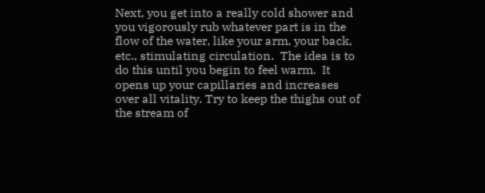Next, you get into a really cold shower and you vigorously rub whatever part is in the flow of the water, like your arm, your back, etc., stimulating circulation.  The idea is to do this until you begin to feel warm.  It opens up your capillaries and increases over all vitality. Try to keep the thighs out of the stream of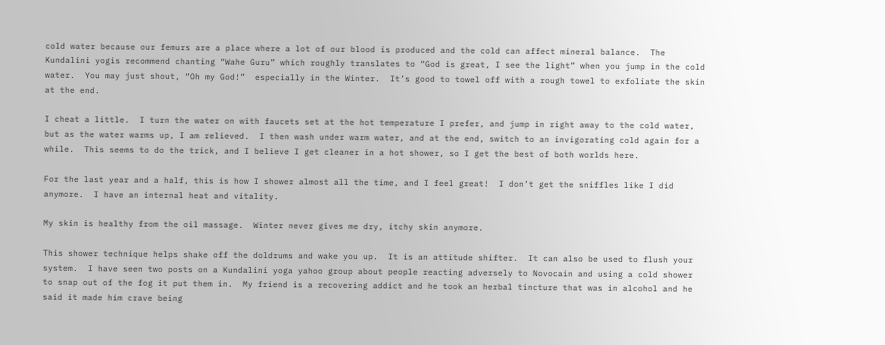cold water because our femurs are a place where a lot of our blood is produced and the cold can affect mineral balance.  The Kundalini yogis recommend chanting “Wahe Guru” which roughly translates to “God is great, I see the light” when you jump in the cold water.  You may just shout, “Oh my God!”  especially in the Winter.  It’s good to towel off with a rough towel to exfoliate the skin at the end.

I cheat a little.  I turn the water on with faucets set at the hot temperature I prefer, and jump in right away to the cold water, but as the water warms up, I am relieved.  I then wash under warm water, and at the end, switch to an invigorating cold again for a while.  This seems to do the trick, and I believe I get cleaner in a hot shower, so I get the best of both worlds here.

For the last year and a half, this is how I shower almost all the time, and I feel great!  I don’t get the sniffles like I did anymore.  I have an internal heat and vitality.

My skin is healthy from the oil massage.  Winter never gives me dry, itchy skin anymore.

This shower technique helps shake off the doldrums and wake you up.  It is an attitude shifter.  It can also be used to flush your system.  I have seen two posts on a Kundalini yoga yahoo group about people reacting adversely to Novocain and using a cold shower to snap out of the fog it put them in.  My friend is a recovering addict and he took an herbal tincture that was in alcohol and he said it made him crave being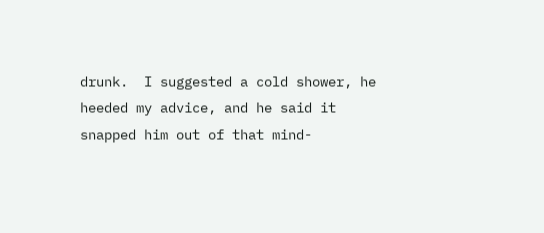drunk.  I suggested a cold shower, he heeded my advice, and he said it snapped him out of that mind-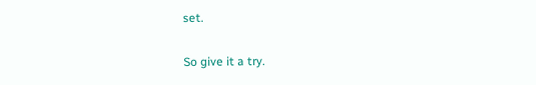set.

So give it a try.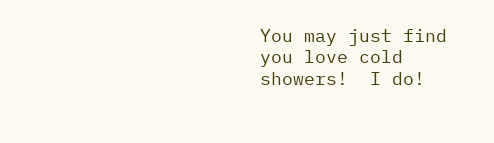You may just find you love cold showers!  I do!